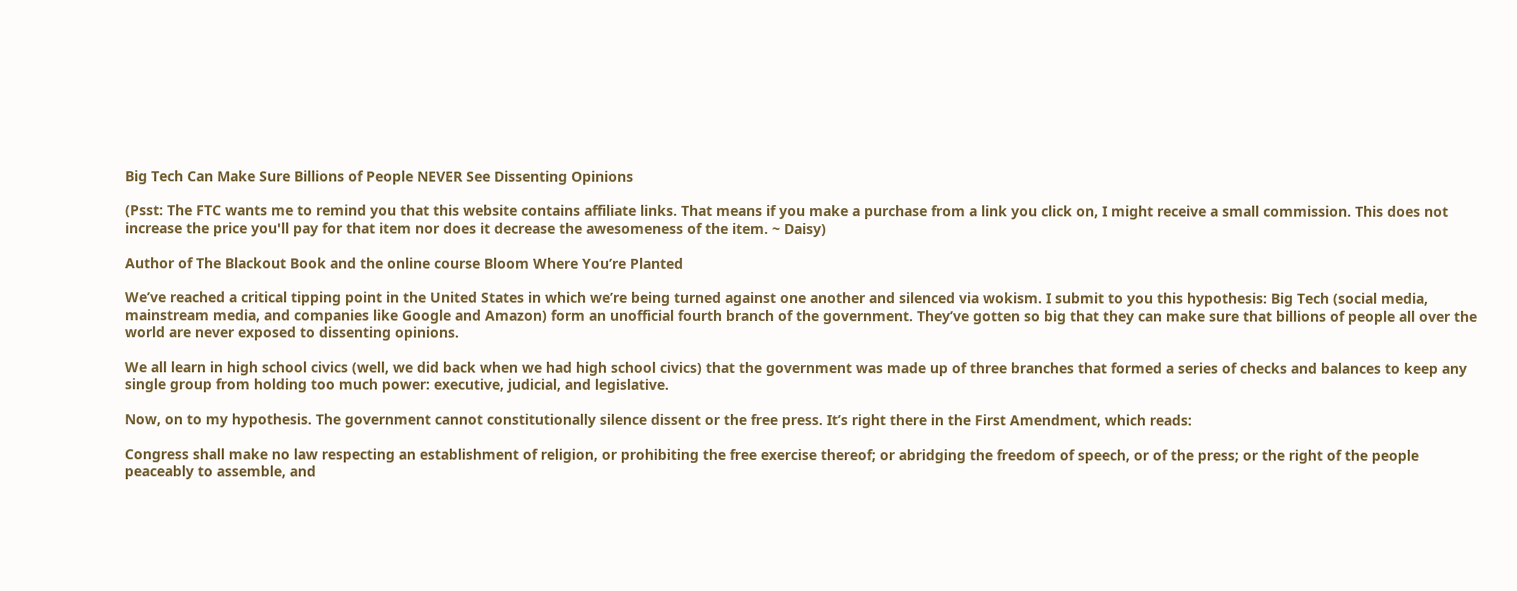Big Tech Can Make Sure Billions of People NEVER See Dissenting Opinions

(Psst: The FTC wants me to remind you that this website contains affiliate links. That means if you make a purchase from a link you click on, I might receive a small commission. This does not increase the price you'll pay for that item nor does it decrease the awesomeness of the item. ~ Daisy)

Author of The Blackout Book and the online course Bloom Where You’re Planted

We’ve reached a critical tipping point in the United States in which we’re being turned against one another and silenced via wokism. I submit to you this hypothesis: Big Tech (social media, mainstream media, and companies like Google and Amazon) form an unofficial fourth branch of the government. They’ve gotten so big that they can make sure that billions of people all over the world are never exposed to dissenting opinions.

We all learn in high school civics (well, we did back when we had high school civics) that the government was made up of three branches that formed a series of checks and balances to keep any single group from holding too much power: executive, judicial, and legislative.

Now, on to my hypothesis. The government cannot constitutionally silence dissent or the free press. It’s right there in the First Amendment, which reads:

Congress shall make no law respecting an establishment of religion, or prohibiting the free exercise thereof; or abridging the freedom of speech, or of the press; or the right of the people peaceably to assemble, and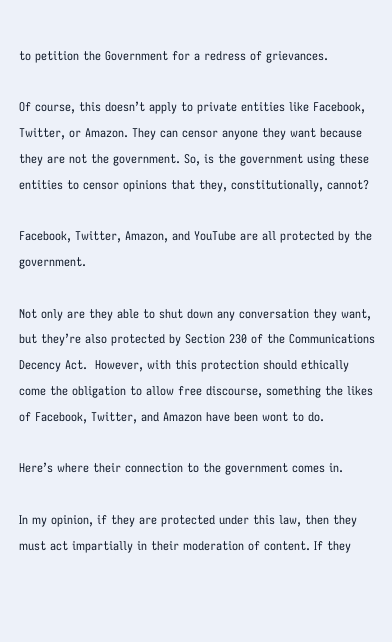to petition the Government for a redress of grievances.

Of course, this doesn’t apply to private entities like Facebook, Twitter, or Amazon. They can censor anyone they want because they are not the government. So, is the government using these entities to censor opinions that they, constitutionally, cannot?

Facebook, Twitter, Amazon, and YouTube are all protected by the government.

Not only are they able to shut down any conversation they want, but they’re also protected by Section 230 of the Communications Decency Act.  However, with this protection should ethically come the obligation to allow free discourse, something the likes of Facebook, Twitter, and Amazon have been wont to do.

Here’s where their connection to the government comes in.

In my opinion, if they are protected under this law, then they must act impartially in their moderation of content. If they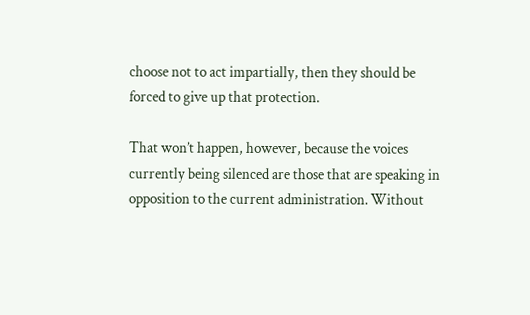choose not to act impartially, then they should be forced to give up that protection.

That won’t happen, however, because the voices currently being silenced are those that are speaking in opposition to the current administration. Without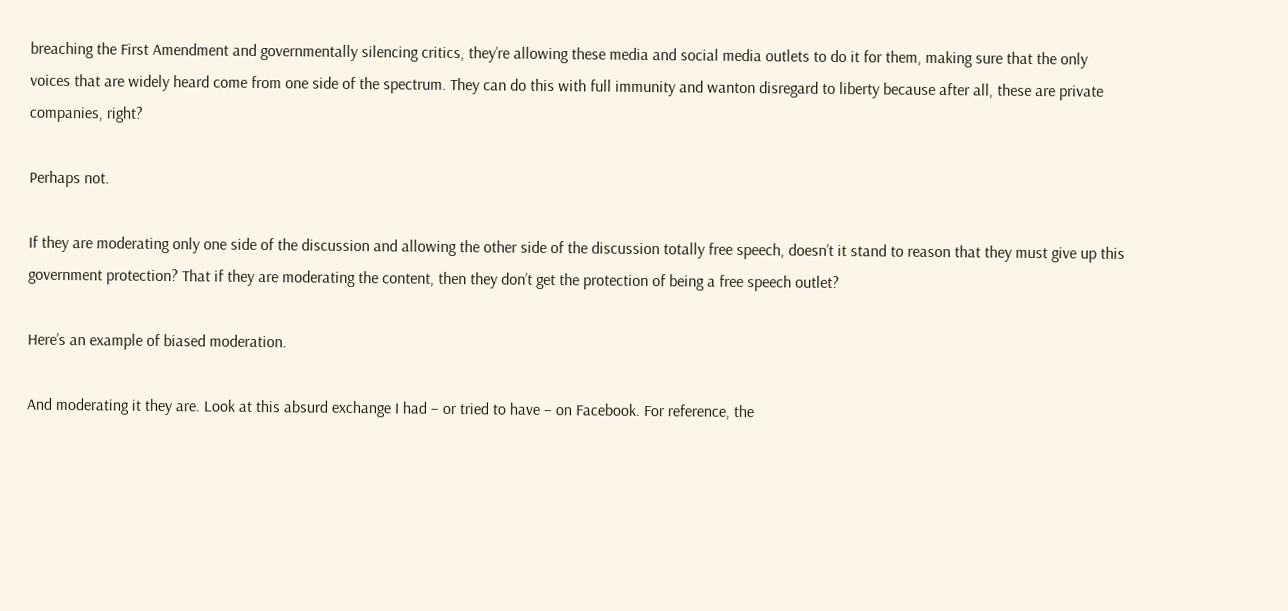breaching the First Amendment and governmentally silencing critics, they’re allowing these media and social media outlets to do it for them, making sure that the only voices that are widely heard come from one side of the spectrum. They can do this with full immunity and wanton disregard to liberty because after all, these are private companies, right?

Perhaps not.

If they are moderating only one side of the discussion and allowing the other side of the discussion totally free speech, doesn’t it stand to reason that they must give up this government protection? That if they are moderating the content, then they don’t get the protection of being a free speech outlet?

Here’s an example of biased moderation.

And moderating it they are. Look at this absurd exchange I had – or tried to have – on Facebook. For reference, the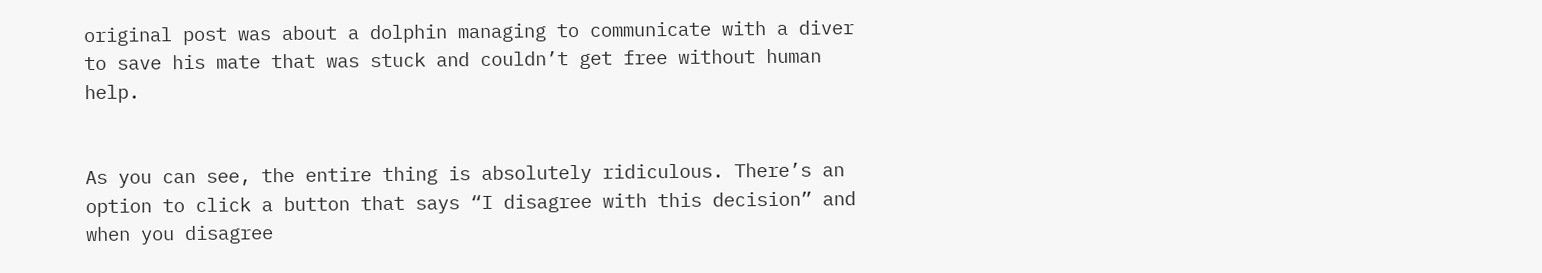original post was about a dolphin managing to communicate with a diver to save his mate that was stuck and couldn’t get free without human help.


As you can see, the entire thing is absolutely ridiculous. There’s an option to click a button that says “I disagree with this decision” and when you disagree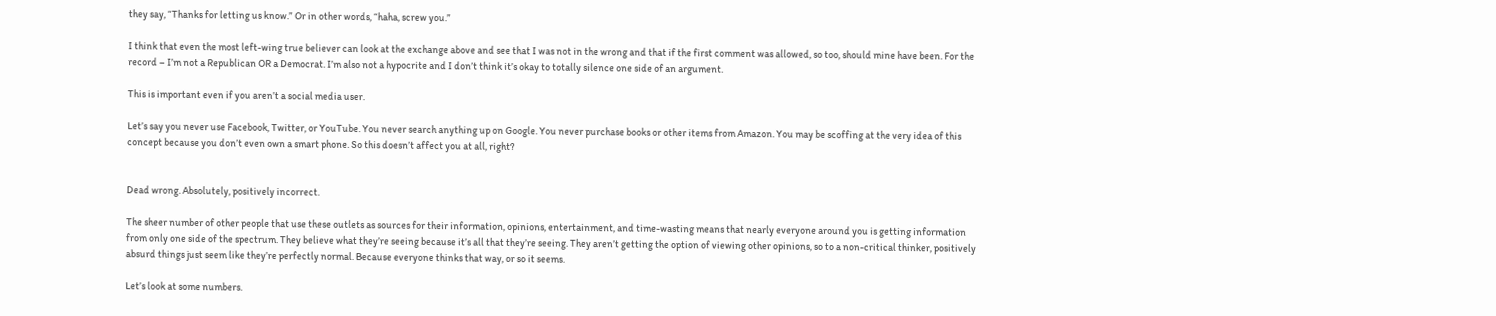they say, “Thanks for letting us know.” Or in other words, “haha, screw you.”

I think that even the most left-wing true believer can look at the exchange above and see that I was not in the wrong and that if the first comment was allowed, so too, should mine have been. For the record – I’m not a Republican OR a Democrat. I’m also not a hypocrite and I don’t think it’s okay to totally silence one side of an argument.

This is important even if you aren’t a social media user.

Let’s say you never use Facebook, Twitter, or YouTube. You never search anything up on Google. You never purchase books or other items from Amazon. You may be scoffing at the very idea of this concept because you don’t even own a smart phone. So this doesn’t affect you at all, right?


Dead wrong. Absolutely, positively incorrect.

The sheer number of other people that use these outlets as sources for their information, opinions, entertainment, and time-wasting means that nearly everyone around you is getting information from only one side of the spectrum. They believe what they’re seeing because it’s all that they’re seeing. They aren’t getting the option of viewing other opinions, so to a non-critical thinker, positively absurd things just seem like they’re perfectly normal. Because everyone thinks that way, or so it seems.

Let’s look at some numbers.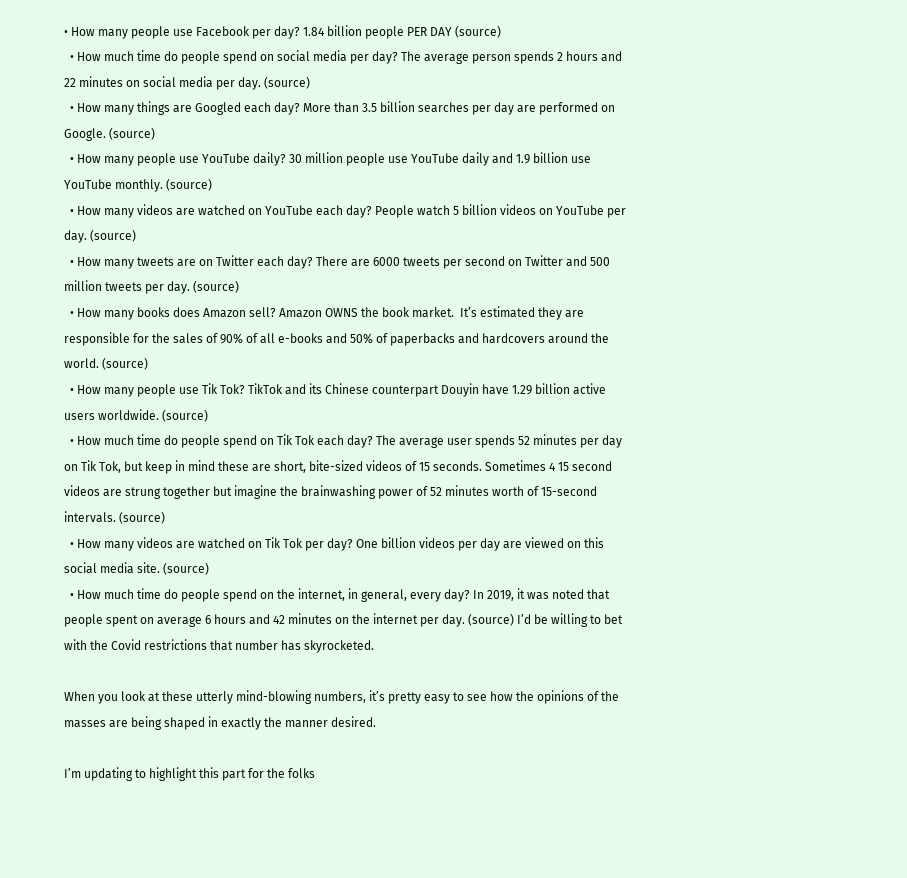• How many people use Facebook per day? 1.84 billion people PER DAY (source)
  • How much time do people spend on social media per day? The average person spends 2 hours and 22 minutes on social media per day. (source)
  • How many things are Googled each day? More than 3.5 billion searches per day are performed on Google. (source)
  • How many people use YouTube daily? 30 million people use YouTube daily and 1.9 billion use YouTube monthly. (source)
  • How many videos are watched on YouTube each day? People watch 5 billion videos on YouTube per day. (source)
  • How many tweets are on Twitter each day? There are 6000 tweets per second on Twitter and 500 million tweets per day. (source)
  • How many books does Amazon sell? Amazon OWNS the book market.  It’s estimated they are responsible for the sales of 90% of all e-books and 50% of paperbacks and hardcovers around the world. (source)
  • How many people use Tik Tok? TikTok and its Chinese counterpart Douyin have 1.29 billion active users worldwide. (source)
  • How much time do people spend on Tik Tok each day? The average user spends 52 minutes per day on Tik Tok, but keep in mind these are short, bite-sized videos of 15 seconds. Sometimes 4 15 second videos are strung together but imagine the brainwashing power of 52 minutes worth of 15-second intervals. (source)
  • How many videos are watched on Tik Tok per day? One billion videos per day are viewed on this social media site. (source)
  • How much time do people spend on the internet, in general, every day? In 2019, it was noted that people spent on average 6 hours and 42 minutes on the internet per day. (source) I’d be willing to bet with the Covid restrictions that number has skyrocketed.

When you look at these utterly mind-blowing numbers, it’s pretty easy to see how the opinions of the masses are being shaped in exactly the manner desired.

I’m updating to highlight this part for the folks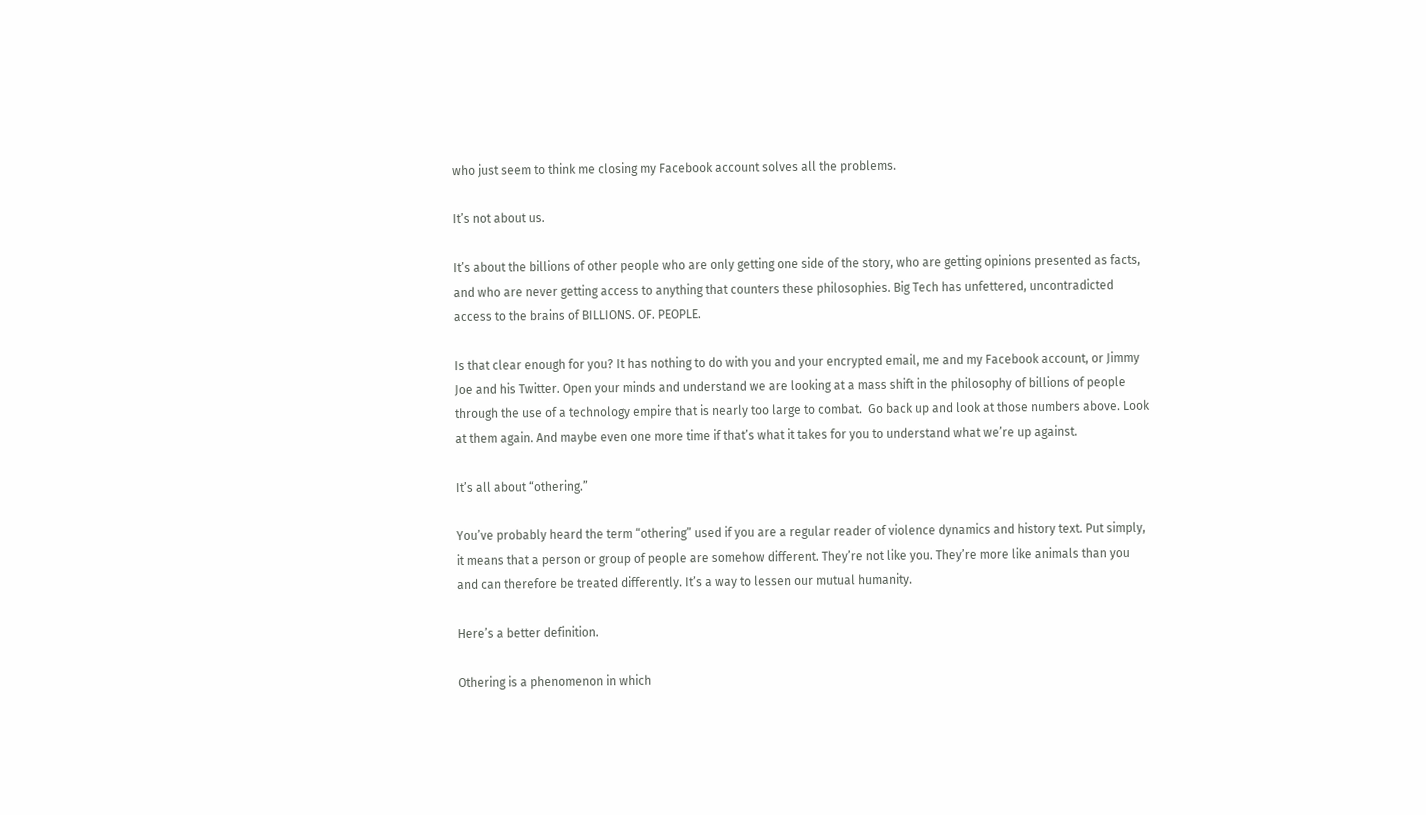who just seem to think me closing my Facebook account solves all the problems.

It’s not about us.

It’s about the billions of other people who are only getting one side of the story, who are getting opinions presented as facts, and who are never getting access to anything that counters these philosophies. Big Tech has unfettered, uncontradicted access to the brains of BILLIONS. OF. PEOPLE.

Is that clear enough for you? It has nothing to do with you and your encrypted email, me and my Facebook account, or Jimmy Joe and his Twitter. Open your minds and understand we are looking at a mass shift in the philosophy of billions of people through the use of a technology empire that is nearly too large to combat.  Go back up and look at those numbers above. Look at them again. And maybe even one more time if that’s what it takes for you to understand what we’re up against.

It’s all about “othering.”

You’ve probably heard the term “othering” used if you are a regular reader of violence dynamics and history text. Put simply, it means that a person or group of people are somehow different. They’re not like you. They’re more like animals than you and can therefore be treated differently. It’s a way to lessen our mutual humanity.

Here’s a better definition.

Othering is a phenomenon in which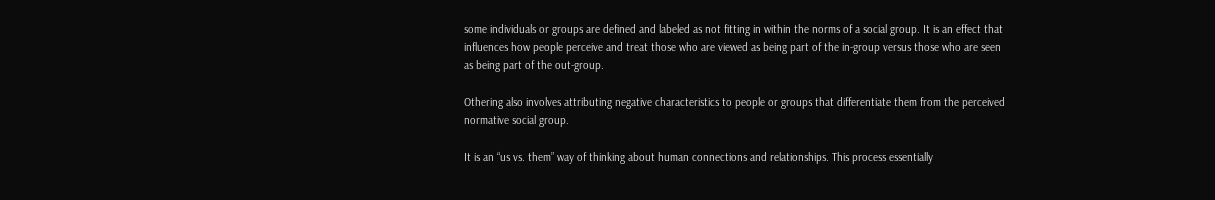some individuals or groups are defined and labeled as not fitting in within the norms of a social group. It is an effect that influences how people perceive and treat those who are viewed as being part of the in-group versus those who are seen as being part of the out-group.

Othering also involves attributing negative characteristics to people or groups that differentiate them from the perceived normative social group.

It is an “us vs. them” way of thinking about human connections and relationships. This process essentially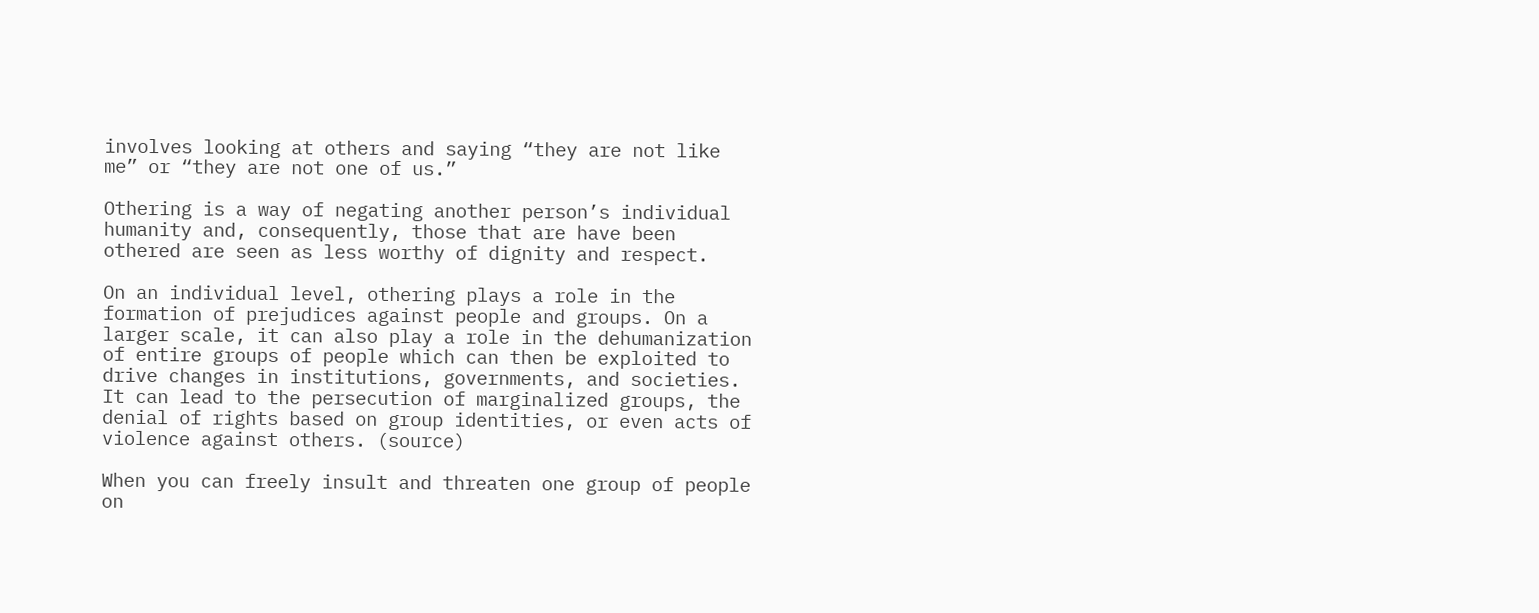involves looking at others and saying “they are not like me” or “they are not one of us.”

Othering is a way of negating another person’s individual humanity and, consequently, those that are have been othered are seen as less worthy of dignity and respect.

On an individual level, othering plays a role in the formation of prejudices against people and groups. On a larger scale, it can also play a role in the dehumanization of entire groups of people which can then be exploited to drive changes in institutions, governments, and societies. It can lead to the persecution of marginalized groups, the denial of rights based on group identities, or even acts of violence against others. (source)

When you can freely insult and threaten one group of people on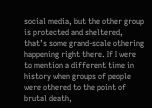social media, but the other group is protected and sheltered, that’s some grand-scale othering happening right there. If I were to mention a different time in history when groups of people were othered to the point of brutal death,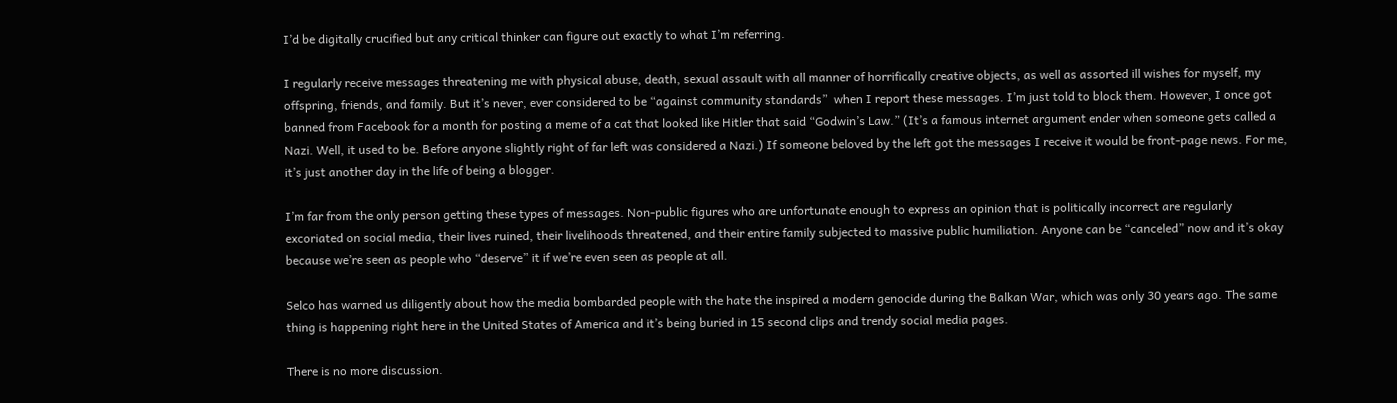I’d be digitally crucified but any critical thinker can figure out exactly to what I’m referring.

I regularly receive messages threatening me with physical abuse, death, sexual assault with all manner of horrifically creative objects, as well as assorted ill wishes for myself, my offspring, friends, and family. But it’s never, ever considered to be “against community standards”  when I report these messages. I’m just told to block them. However, I once got banned from Facebook for a month for posting a meme of a cat that looked like Hitler that said “Godwin’s Law.” (It’s a famous internet argument ender when someone gets called a Nazi. Well, it used to be. Before anyone slightly right of far left was considered a Nazi.) If someone beloved by the left got the messages I receive it would be front-page news. For me, it’s just another day in the life of being a blogger.

I’m far from the only person getting these types of messages. Non-public figures who are unfortunate enough to express an opinion that is politically incorrect are regularly excoriated on social media, their lives ruined, their livelihoods threatened, and their entire family subjected to massive public humiliation. Anyone can be “canceled” now and it’s okay because we’re seen as people who “deserve” it if we’re even seen as people at all.

Selco has warned us diligently about how the media bombarded people with the hate the inspired a modern genocide during the Balkan War, which was only 30 years ago. The same thing is happening right here in the United States of America and it’s being buried in 15 second clips and trendy social media pages.

There is no more discussion.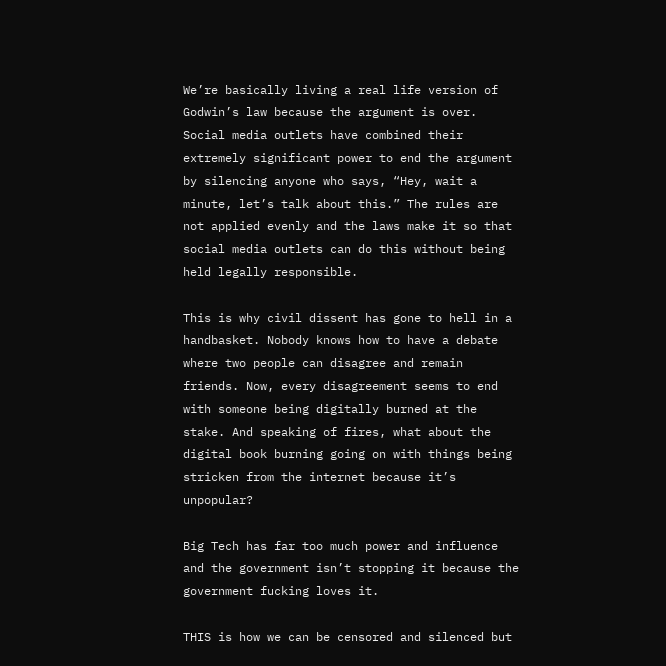We’re basically living a real life version of Godwin’s law because the argument is over. Social media outlets have combined their extremely significant power to end the argument by silencing anyone who says, “Hey, wait a minute, let’s talk about this.” The rules are not applied evenly and the laws make it so that social media outlets can do this without being held legally responsible.

This is why civil dissent has gone to hell in a handbasket. Nobody knows how to have a debate where two people can disagree and remain friends. Now, every disagreement seems to end with someone being digitally burned at the stake. And speaking of fires, what about the digital book burning going on with things being stricken from the internet because it’s unpopular?

Big Tech has far too much power and influence and the government isn’t stopping it because the government fucking loves it.

THIS is how we can be censored and silenced but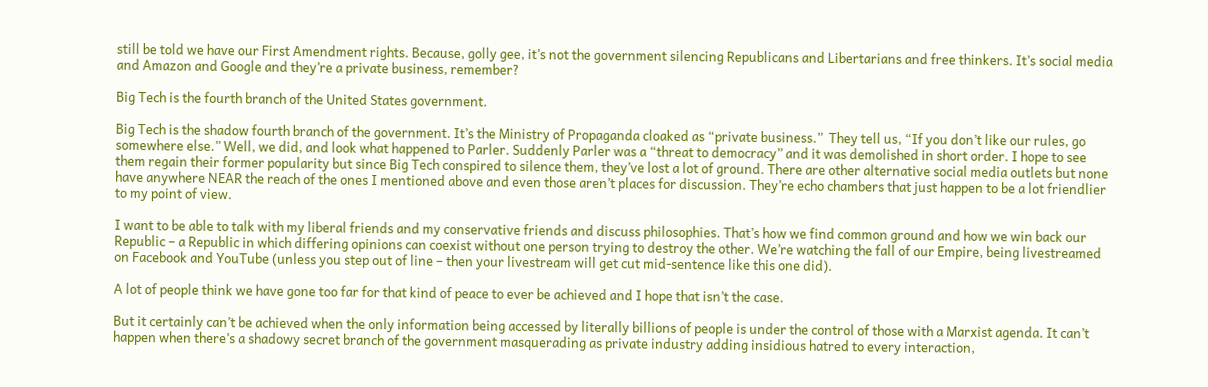still be told we have our First Amendment rights. Because, golly gee, it’s not the government silencing Republicans and Libertarians and free thinkers. It’s social media and Amazon and Google and they’re a private business, remember?

Big Tech is the fourth branch of the United States government.

Big Tech is the shadow fourth branch of the government. It’s the Ministry of Propaganda cloaked as “private business.”  They tell us, “If you don’t like our rules, go somewhere else.” Well, we did, and look what happened to Parler. Suddenly Parler was a “threat to democracy” and it was demolished in short order. I hope to see them regain their former popularity but since Big Tech conspired to silence them, they’ve lost a lot of ground. There are other alternative social media outlets but none have anywhere NEAR the reach of the ones I mentioned above and even those aren’t places for discussion. They’re echo chambers that just happen to be a lot friendlier to my point of view.

I want to be able to talk with my liberal friends and my conservative friends and discuss philosophies. That’s how we find common ground and how we win back our Republic – a Republic in which differing opinions can coexist without one person trying to destroy the other. We’re watching the fall of our Empire, being livestreamed on Facebook and YouTube (unless you step out of line – then your livestream will get cut mid-sentence like this one did).

A lot of people think we have gone too far for that kind of peace to ever be achieved and I hope that isn’t the case.

But it certainly can’t be achieved when the only information being accessed by literally billions of people is under the control of those with a Marxist agenda. It can’t happen when there’s a shadowy secret branch of the government masquerading as private industry adding insidious hatred to every interaction,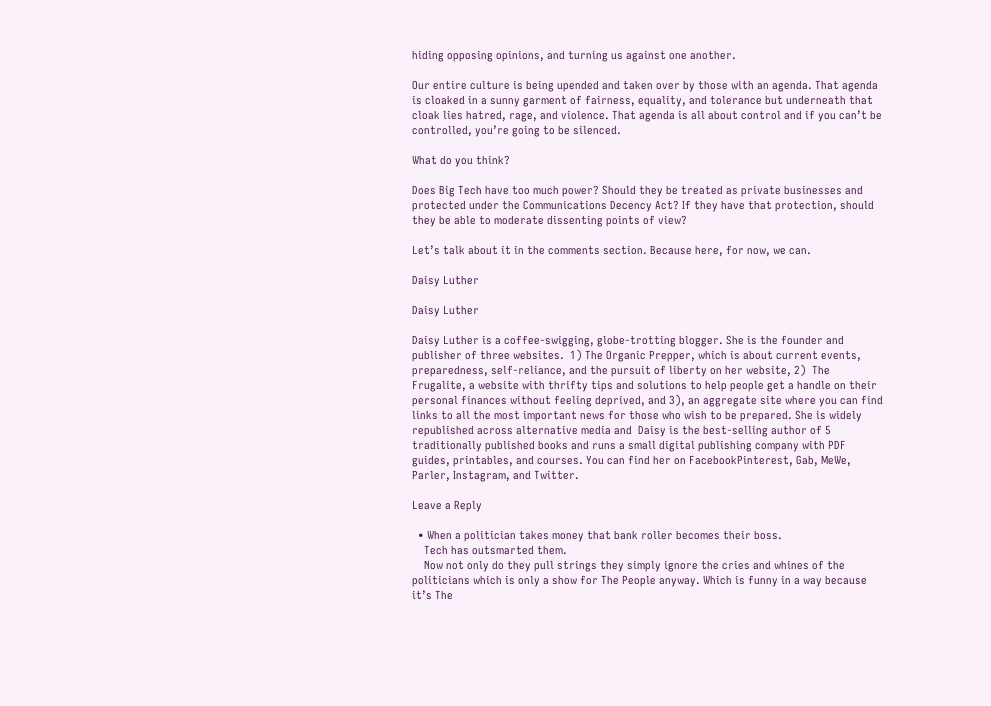hiding opposing opinions, and turning us against one another.

Our entire culture is being upended and taken over by those with an agenda. That agenda is cloaked in a sunny garment of fairness, equality, and tolerance but underneath that cloak lies hatred, rage, and violence. That agenda is all about control and if you can’t be controlled, you’re going to be silenced.

What do you think?

Does Big Tech have too much power? Should they be treated as private businesses and protected under the Communications Decency Act? If they have that protection, should they be able to moderate dissenting points of view?

Let’s talk about it in the comments section. Because here, for now, we can.

Daisy Luther

Daisy Luther

Daisy Luther is a coffee-swigging, globe-trotting blogger. She is the founder and publisher of three websites.  1) The Organic Prepper, which is about current events, preparedness, self-reliance, and the pursuit of liberty on her website, 2)  The Frugalite, a website with thrifty tips and solutions to help people get a handle on their personal finances without feeling deprived, and 3), an aggregate site where you can find links to all the most important news for those who wish to be prepared. She is widely republished across alternative media and  Daisy is the best-selling author of 5 traditionally published books and runs a small digital publishing company with PDF guides, printables, and courses. You can find her on FacebookPinterest, Gab, MeWe, Parler, Instagram, and Twitter.

Leave a Reply

  • When a politician takes money that bank roller becomes their boss.
    Tech has outsmarted them.
    Now not only do they pull strings they simply ignore the cries and whines of the politicians which is only a show for The People anyway. Which is funny in a way because it’s The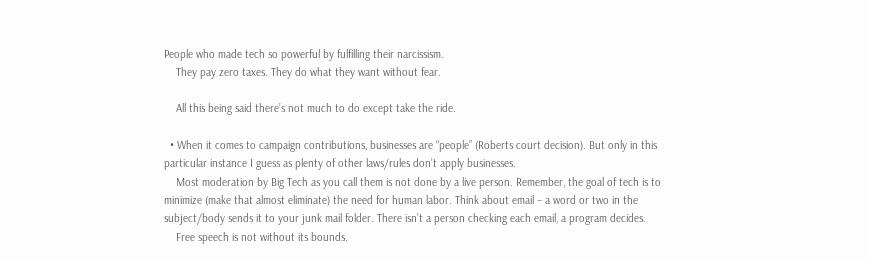People who made tech so powerful by fulfilling their narcissism.
    They pay zero taxes. They do what they want without fear.

    All this being said there’s not much to do except take the ride.

  • When it comes to campaign contributions, businesses are “people” (Roberts court decision). But only in this particular instance I guess as plenty of other laws/rules don’t apply businesses.
    Most moderation by Big Tech as you call them is not done by a live person. Remember, the goal of tech is to minimize (make that almost eliminate) the need for human labor. Think about email – a word or two in the subject/body sends it to your junk mail folder. There isn’t a person checking each email, a program decides.
    Free speech is not without its bounds.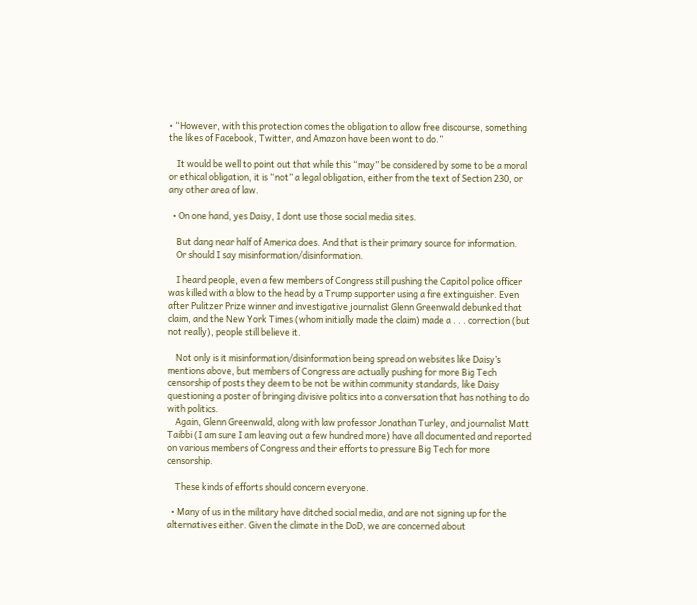• “However, with this protection comes the obligation to allow free discourse, something the likes of Facebook, Twitter, and Amazon have been wont to do.”

    It would be well to point out that while this “may” be considered by some to be a moral or ethical obligation, it is “not” a legal obligation, either from the text of Section 230, or any other area of law.

  • On one hand, yes Daisy, I dont use those social media sites.

    But dang near half of America does. And that is their primary source for information.
    Or should I say misinformation/disinformation.

    I heard people, even a few members of Congress still pushing the Capitol police officer was killed with a blow to the head by a Trump supporter using a fire extinguisher. Even after Pulitzer Prize winner and investigative journalist Glenn Greenwald debunked that claim, and the New York Times (whom initially made the claim) made a . . . correction (but not really), people still believe it.

    Not only is it misinformation/disinformation being spread on websites like Daisy’s mentions above, but members of Congress are actually pushing for more Big Tech censorship of posts they deem to be not be within community standards, like Daisy questioning a poster of bringing divisive politics into a conversation that has nothing to do with politics.
    Again, Glenn Greenwald, along with law professor Jonathan Turley, and journalist Matt Taibbi (I am sure I am leaving out a few hundred more) have all documented and reported on various members of Congress and their efforts to pressure Big Tech for more censorship.

    These kinds of efforts should concern everyone.

  • Many of us in the military have ditched social media, and are not signing up for the alternatives either. Given the climate in the DoD, we are concerned about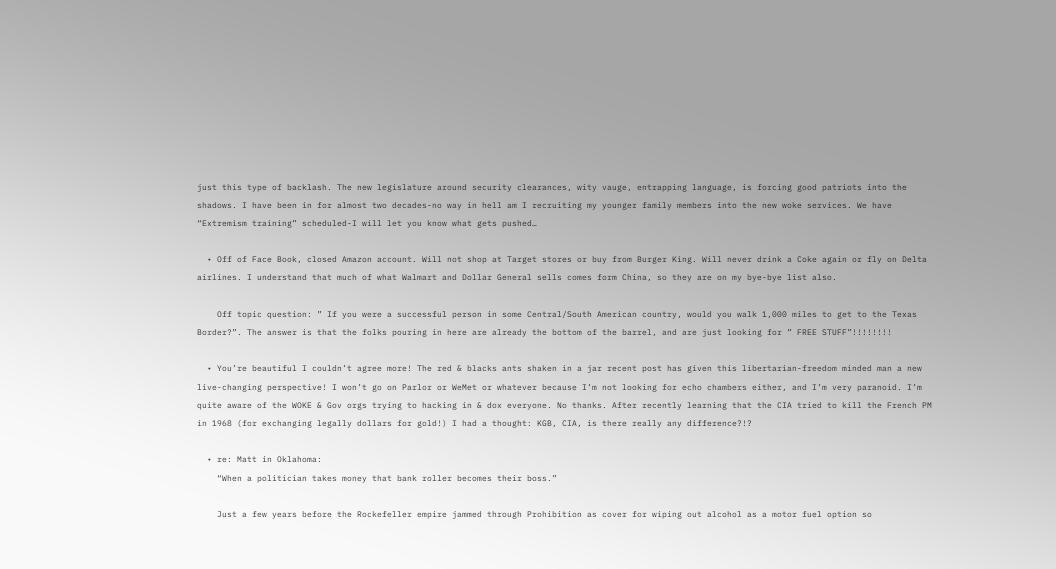just this type of backlash. The new legislature around security clearances, wity vauge, entrapping language, is forcing good patriots into the shadows. I have been in for almost two decades-no way in hell am I recruiting my younger family members into the new woke services. We have “Extremism training” scheduled-I will let you know what gets pushed…

  • Off of Face Book, closed Amazon account. Will not shop at Target stores or buy from Burger King. Will never drink a Coke again or fly on Delta airlines. I understand that much of what Walmart and Dollar General sells comes form China, so they are on my bye-bye list also.

    Off topic question: ” If you were a successful person in some Central/South American country, would you walk 1,000 miles to get to the Texas Border?”. The answer is that the folks pouring in here are already the bottom of the barrel, and are just looking for ” FREE STUFF”!!!!!!!!

  • You’re beautiful I couldn’t agree more! The red & blacks ants shaken in a jar recent post has given this libertarian-freedom minded man a new live-changing perspective! I won’t go on Parlor or WeMet or whatever because I’m not looking for echo chambers either, and I’m very paranoid. I’m quite aware of the WOKE & Gov orgs trying to hacking in & dox everyone. No thanks. After recently learning that the CIA tried to kill the French PM in 1968 (for exchanging legally dollars for gold!) I had a thought: KGB, CIA, is there really any difference?!?

  • re: Matt in Oklahoma:
    “When a politician takes money that bank roller becomes their boss.”

    Just a few years before the Rockefeller empire jammed through Prohibition as cover for wiping out alcohol as a motor fuel option so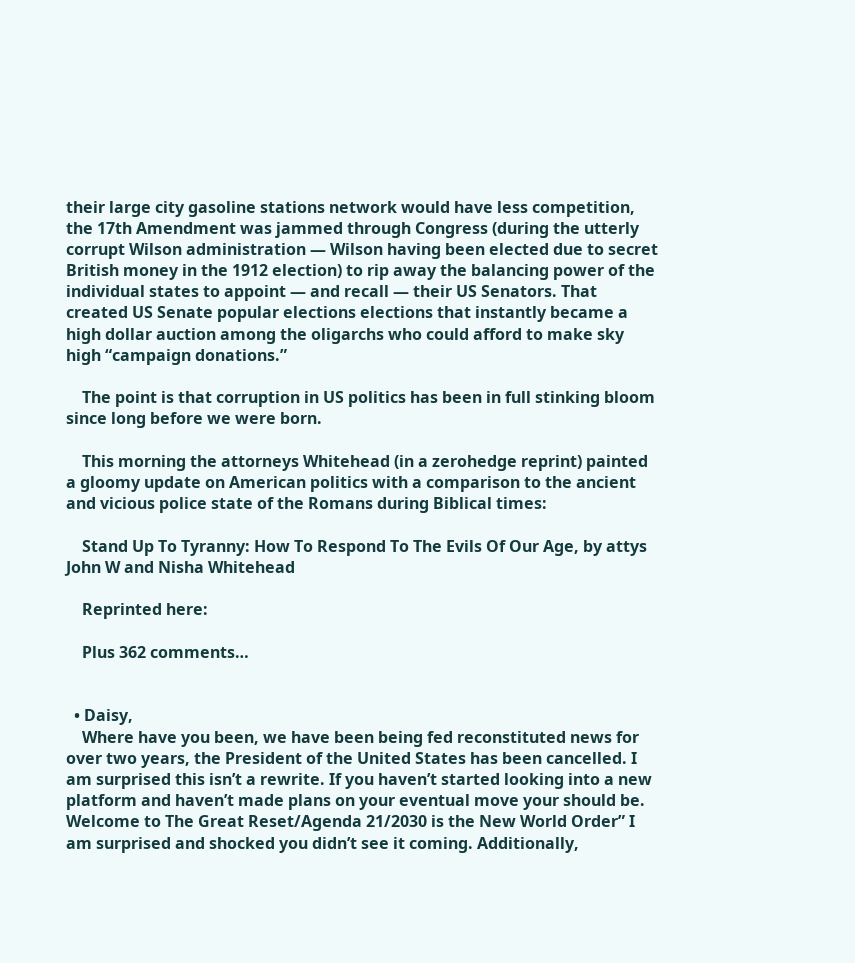their large city gasoline stations network would have less competition, the 17th Amendment was jammed through Congress (during the utterly corrupt Wilson administration — Wilson having been elected due to secret British money in the 1912 election) to rip away the balancing power of the individual states to appoint — and recall — their US Senators. That created US Senate popular elections elections that instantly became a high dollar auction among the oligarchs who could afford to make sky high “campaign donations.”

    The point is that corruption in US politics has been in full stinking bloom since long before we were born.

    This morning the attorneys Whitehead (in a zerohedge reprint) painted a gloomy update on American politics with a comparison to the ancient and vicious police state of the Romans during Biblical times:

    Stand Up To Tyranny: How To Respond To The Evils Of Our Age, by attys John W and Nisha Whitehead

    Reprinted here:

    Plus 362 comments…


  • Daisy,
    Where have you been, we have been being fed reconstituted news for over two years, the President of the United States has been cancelled. I am surprised this isn’t a rewrite. If you haven’t started looking into a new platform and haven’t made plans on your eventual move your should be. Welcome to The Great Reset/Agenda 21/2030 is the New World Order” I am surprised and shocked you didn’t see it coming. Additionally,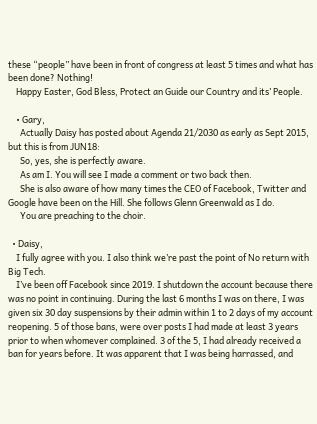these “people” have been in front of congress at least 5 times and what has been done? Nothing!
    Happy Easter, God Bless, Protect an Guide our Country and its’ People.

    • Gary,
      Actually Daisy has posted about Agenda 21/2030 as early as Sept 2015, but this is from JUN18:
      So, yes, she is perfectly aware.
      As am I. You will see I made a comment or two back then.
      She is also aware of how many times the CEO of Facebook, Twitter and Google have been on the Hill. She follows Glenn Greenwald as I do.
      You are preaching to the choir.

  • Daisy,
    I fully agree with you. I also think we’re past the point of No return with Big Tech.
    I’ve been off Facebook since 2019. I shutdown the account because there was no point in continuing. During the last 6 months I was on there, I was given six 30 day suspensions by their admin within 1 to 2 days of my account reopening. 5 of those bans, were over posts I had made at least 3 years prior to when whomever complained. 3 of the 5, I had already received a ban for years before. It was apparent that I was being harrassed, and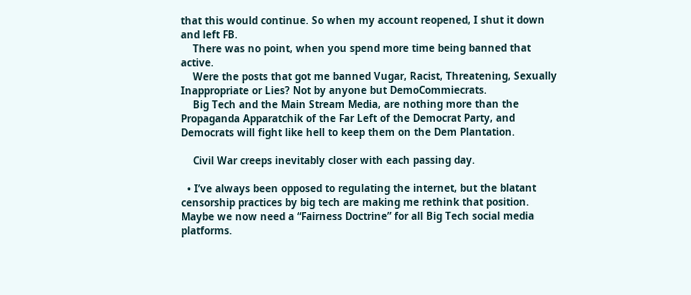that this would continue. So when my account reopened, I shut it down and left FB.
    There was no point, when you spend more time being banned that active.
    Were the posts that got me banned Vugar, Racist, Threatening, Sexually Inappropriate or Lies? Not by anyone but DemoCommiecrats.
    Big Tech and the Main Stream Media, are nothing more than the Propaganda Apparatchik of the Far Left of the Democrat Party, and Democrats will fight like hell to keep them on the Dem Plantation.

    Civil War creeps inevitably closer with each passing day.

  • I’ve always been opposed to regulating the internet, but the blatant censorship practices by big tech are making me rethink that position. Maybe we now need a “Fairness Doctrine” for all Big Tech social media platforms.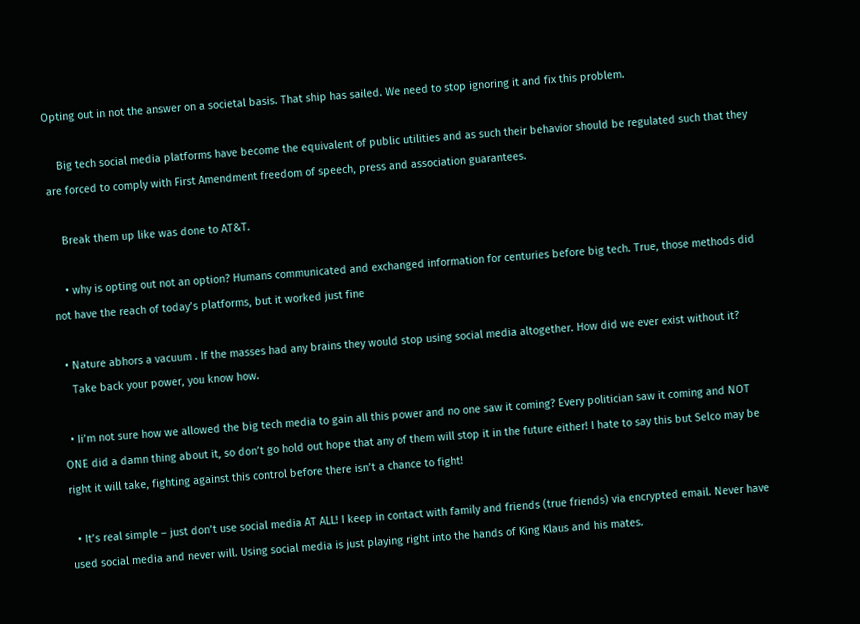Opting out in not the answer on a societal basis. That ship has sailed. We need to stop ignoring it and fix this problem.

    Big tech social media platforms have become the equivalent of public utilities and as such their behavior should be regulated such that they are forced to comply with First Amendment freedom of speech, press and association guarantees.

    Break them up like was done to AT&T.

    • why is opting out not an option? Humans communicated and exchanged information for centuries before big tech. True, those methods did not have the reach of today’s platforms, but it worked just fine

  • Nature abhors a vacuum . If the masses had any brains they would stop using social media altogether. How did we ever exist without it?
    Take back your power, you know how.

  • Ii’m not sure how we allowed the big tech media to gain all this power and no one saw it coming? Every politician saw it coming and NOT ONE did a damn thing about it, so don’t go hold out hope that any of them will stop it in the future either! I hate to say this but Selco may be right it will take, fighting against this control before there isn’t a chance to fight!

  • It’s real simple – just don’t use social media AT ALL! I keep in contact with family and friends (true friends) via encrypted email. Never have used social media and never will. Using social media is just playing right into the hands of King Klaus and his mates.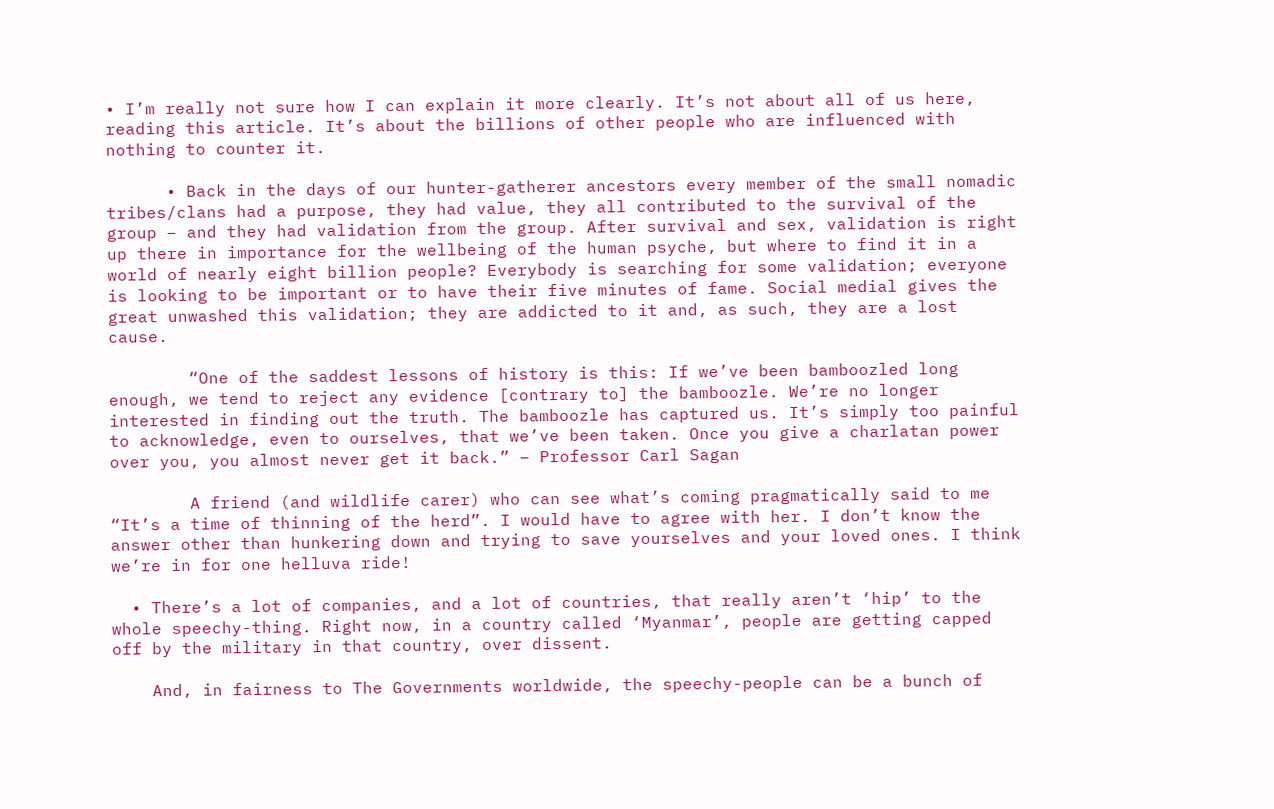• I’m really not sure how I can explain it more clearly. It’s not about all of us here, reading this article. It’s about the billions of other people who are influenced with nothing to counter it.

      • Back in the days of our hunter-gatherer ancestors every member of the small nomadic tribes/clans had a purpose, they had value, they all contributed to the survival of the group – and they had validation from the group. After survival and sex, validation is right up there in importance for the wellbeing of the human psyche, but where to find it in a world of nearly eight billion people? Everybody is searching for some validation; everyone is looking to be important or to have their five minutes of fame. Social medial gives the great unwashed this validation; they are addicted to it and, as such, they are a lost cause.

        “One of the saddest lessons of history is this: If we’ve been bamboozled long enough, we tend to reject any evidence [contrary to] the bamboozle. We’re no longer interested in finding out the truth. The bamboozle has captured us. It’s simply too painful to acknowledge, even to ourselves, that we’ve been taken. Once you give a charlatan power over you, you almost never get it back.” – Professor Carl Sagan

        A friend (and wildlife carer) who can see what’s coming pragmatically said to me “It’s a time of thinning of the herd”. I would have to agree with her. I don’t know the answer other than hunkering down and trying to save yourselves and your loved ones. I think we’re in for one helluva ride!

  • There’s a lot of companies, and a lot of countries, that really aren’t ‘hip’ to the whole speechy-thing. Right now, in a country called ‘Myanmar’, people are getting capped off by the military in that country, over dissent.

    And, in fairness to The Governments worldwide, the speechy-people can be a bunch of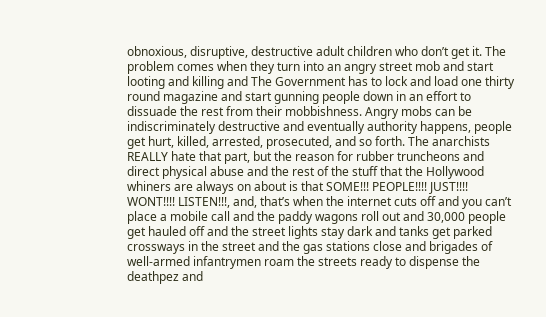obnoxious, disruptive, destructive adult children who don’t get it. The problem comes when they turn into an angry street mob and start looting and killing and The Government has to lock and load one thirty round magazine and start gunning people down in an effort to dissuade the rest from their mobbishness. Angry mobs can be indiscriminately destructive and eventually authority happens, people get hurt, killed, arrested, prosecuted, and so forth. The anarchists REALLY hate that part, but the reason for rubber truncheons and direct physical abuse and the rest of the stuff that the Hollywood whiners are always on about is that SOME!!! PEOPLE!!!! JUST!!!! WONT!!!! LISTEN!!!, and, that’s when the internet cuts off and you can’t place a mobile call and the paddy wagons roll out and 30,000 people get hauled off and the street lights stay dark and tanks get parked crossways in the street and the gas stations close and brigades of well-armed infantrymen roam the streets ready to dispense the deathpez and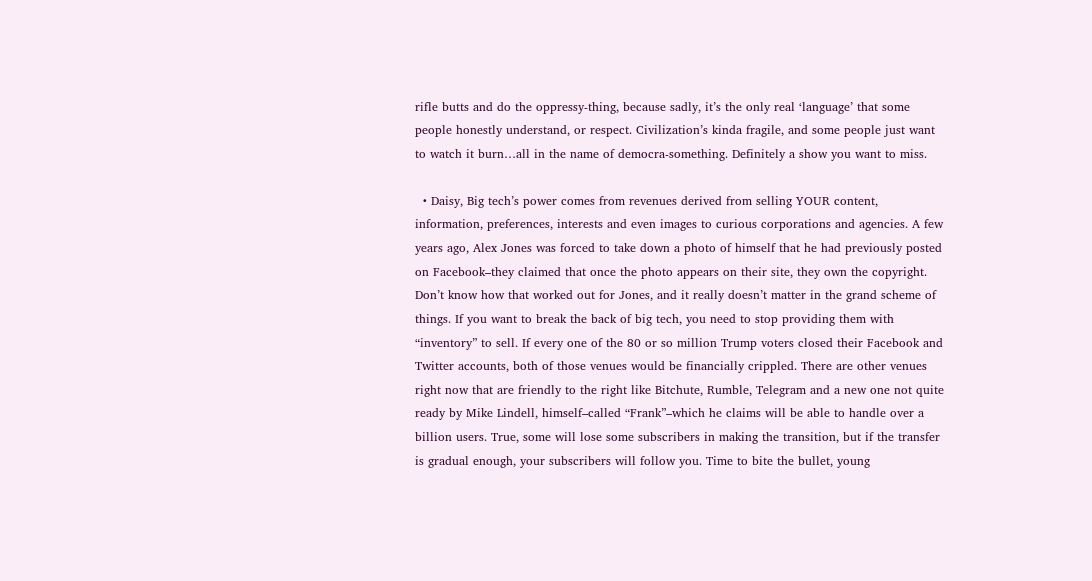rifle butts and do the oppressy-thing, because sadly, it’s the only real ‘language’ that some people honestly understand, or respect. Civilization’s kinda fragile, and some people just want to watch it burn…all in the name of democra-something. Definitely a show you want to miss.

  • Daisy, Big tech’s power comes from revenues derived from selling YOUR content, information, preferences, interests and even images to curious corporations and agencies. A few years ago, Alex Jones was forced to take down a photo of himself that he had previously posted on Facebook–they claimed that once the photo appears on their site, they own the copyright. Don’t know how that worked out for Jones, and it really doesn’t matter in the grand scheme of things. If you want to break the back of big tech, you need to stop providing them with “inventory” to sell. If every one of the 80 or so million Trump voters closed their Facebook and Twitter accounts, both of those venues would be financially crippled. There are other venues right now that are friendly to the right like Bitchute, Rumble, Telegram and a new one not quite ready by Mike Lindell, himself–called “Frank”–which he claims will be able to handle over a billion users. True, some will lose some subscribers in making the transition, but if the transfer is gradual enough, your subscribers will follow you. Time to bite the bullet, young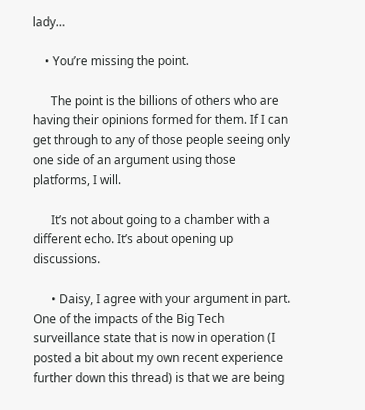lady…

    • You’re missing the point.

      The point is the billions of others who are having their opinions formed for them. If I can get through to any of those people seeing only one side of an argument using those platforms, I will.

      It’s not about going to a chamber with a different echo. It’s about opening up discussions.

      • Daisy, I agree with your argument in part. One of the impacts of the Big Tech surveillance state that is now in operation (I posted a bit about my own recent experience further down this thread) is that we are being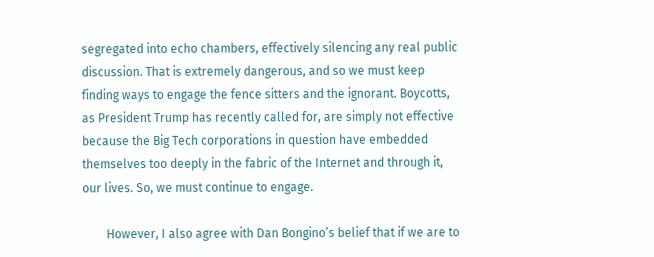segregated into echo chambers, effectively silencing any real public discussion. That is extremely dangerous, and so we must keep finding ways to engage the fence sitters and the ignorant. Boycotts, as President Trump has recently called for, are simply not effective because the Big Tech corporations in question have embedded themselves too deeply in the fabric of the Internet and through it, our lives. So, we must continue to engage.

        However, I also agree with Dan Bongino’s belief that if we are to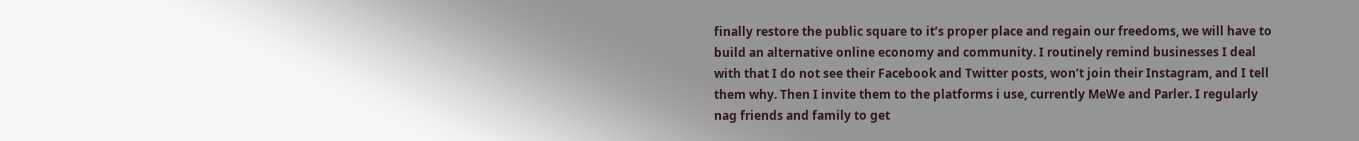finally restore the public square to it’s proper place and regain our freedoms, we will have to build an alternative online economy and community. I routinely remind businesses I deal with that I do not see their Facebook and Twitter posts, won’t join their Instagram, and I tell them why. Then I invite them to the platforms i use, currently MeWe and Parler. I regularly nag friends and family to get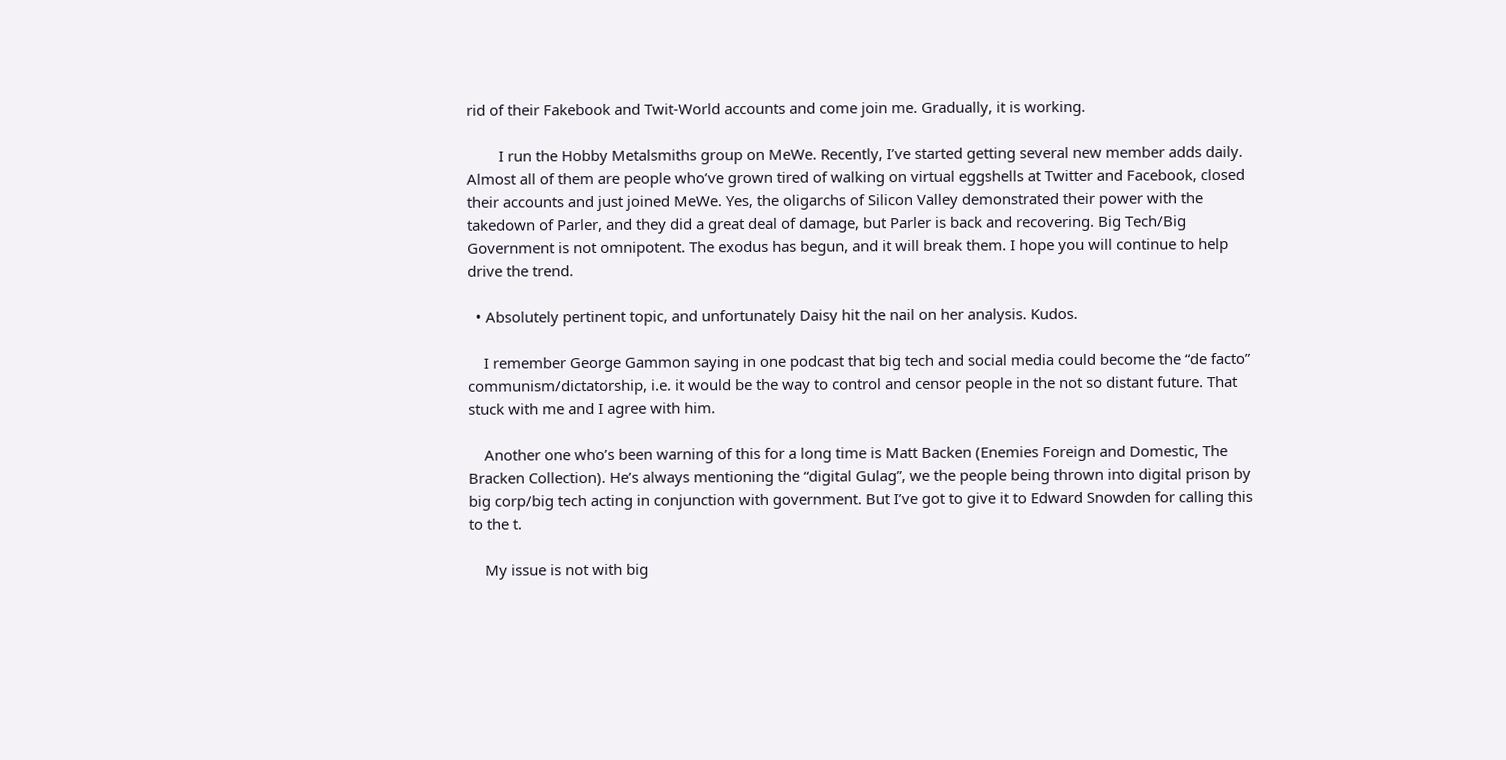rid of their Fakebook and Twit-World accounts and come join me. Gradually, it is working.

        I run the Hobby Metalsmiths group on MeWe. Recently, I’ve started getting several new member adds daily. Almost all of them are people who’ve grown tired of walking on virtual eggshells at Twitter and Facebook, closed their accounts and just joined MeWe. Yes, the oligarchs of Silicon Valley demonstrated their power with the takedown of Parler, and they did a great deal of damage, but Parler is back and recovering. Big Tech/Big Government is not omnipotent. The exodus has begun, and it will break them. I hope you will continue to help drive the trend.

  • Absolutely pertinent topic, and unfortunately Daisy hit the nail on her analysis. Kudos.

    I remember George Gammon saying in one podcast that big tech and social media could become the “de facto” communism/dictatorship, i.e. it would be the way to control and censor people in the not so distant future. That stuck with me and I agree with him.

    Another one who’s been warning of this for a long time is Matt Backen (Enemies Foreign and Domestic, The Bracken Collection). He’s always mentioning the “digital Gulag”, we the people being thrown into digital prison by big corp/big tech acting in conjunction with government. But I’ve got to give it to Edward Snowden for calling this to the t.

    My issue is not with big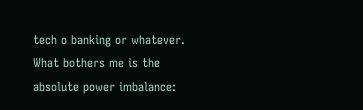tech o banking or whatever. What bothers me is the absolute power imbalance: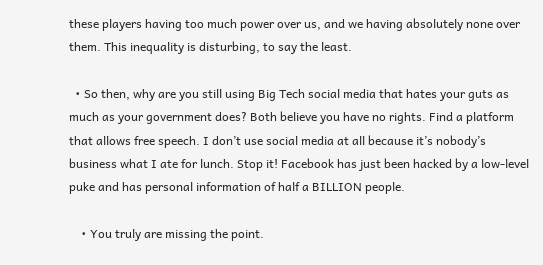these players having too much power over us, and we having absolutely none over them. This inequality is disturbing, to say the least.

  • So then, why are you still using Big Tech social media that hates your guts as much as your government does? Both believe you have no rights. Find a platform that allows free speech. I don’t use social media at all because it’s nobody’s business what I ate for lunch. Stop it! Facebook has just been hacked by a low-level puke and has personal information of half a BILLION people.

    • You truly are missing the point.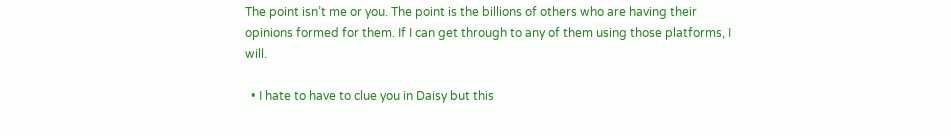The point isn’t me or you. The point is the billions of others who are having their opinions formed for them. If I can get through to any of them using those platforms, I will.

  • I hate to have to clue you in Daisy but this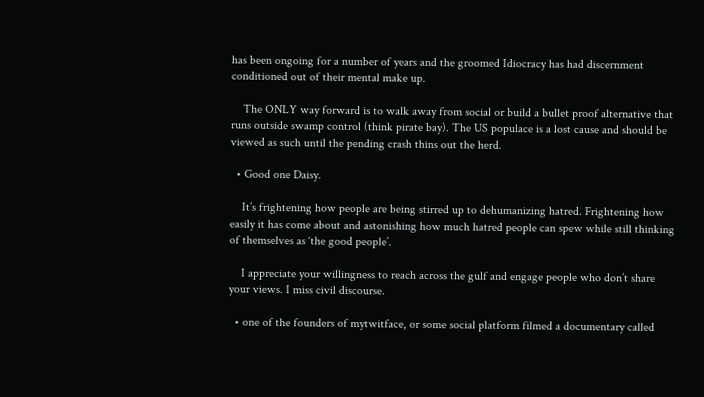has been ongoing for a number of years and the groomed Idiocracy has had discernment conditioned out of their mental make up.

    The ONLY way forward is to walk away from social or build a bullet proof alternative that runs outside swamp control (think pirate bay). The US populace is a lost cause and should be viewed as such until the pending crash thins out the herd.

  • Good one Daisy.

    It’s frightening how people are being stirred up to dehumanizing hatred. Frightening how easily it has come about and astonishing how much hatred people can spew while still thinking of themselves as ‘the good people’.

    I appreciate your willingness to reach across the gulf and engage people who don’t share your views. I miss civil discourse.

  • one of the founders of mytwitface, or some social platform filmed a documentary called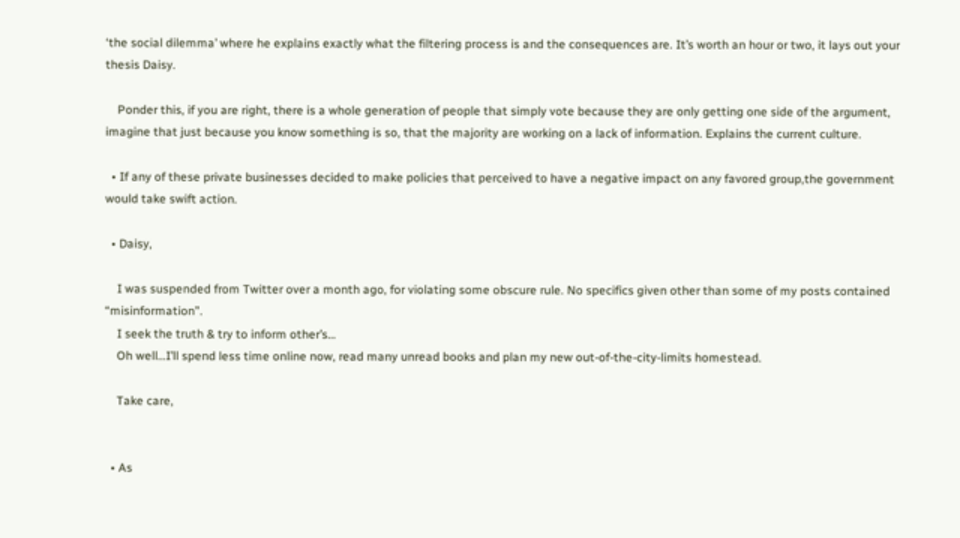‘the social dilemma’ where he explains exactly what the filtering process is and the consequences are. It’s worth an hour or two, it lays out your thesis Daisy.

    Ponder this, if you are right, there is a whole generation of people that simply vote because they are only getting one side of the argument, imagine that just because you know something is so, that the majority are working on a lack of information. Explains the current culture.

  • If any of these private businesses decided to make policies that perceived to have a negative impact on any favored group,the government would take swift action.

  • Daisy,

    I was suspended from Twitter over a month ago, for violating some obscure rule. No specifics given other than some of my posts contained “misinformation”.
    I seek the truth & try to inform other’s…
    Oh well…I’ll spend less time online now, read many unread books and plan my new out-of-the-city-limits homestead.

    Take care,


  • As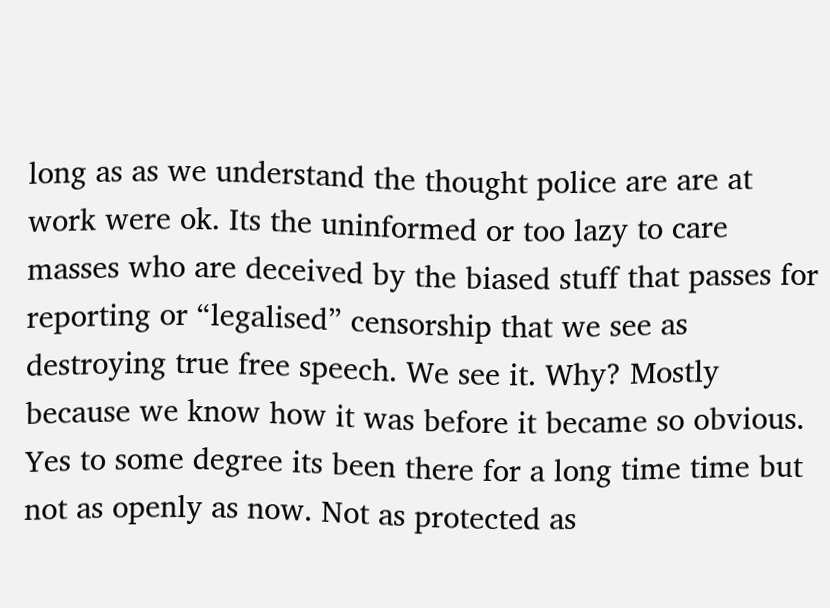long as as we understand the thought police are are at work were ok. Its the uninformed or too lazy to care masses who are deceived by the biased stuff that passes for reporting or “legalised” censorship that we see as destroying true free speech. We see it. Why? Mostly because we know how it was before it became so obvious. Yes to some degree its been there for a long time time but not as openly as now. Not as protected as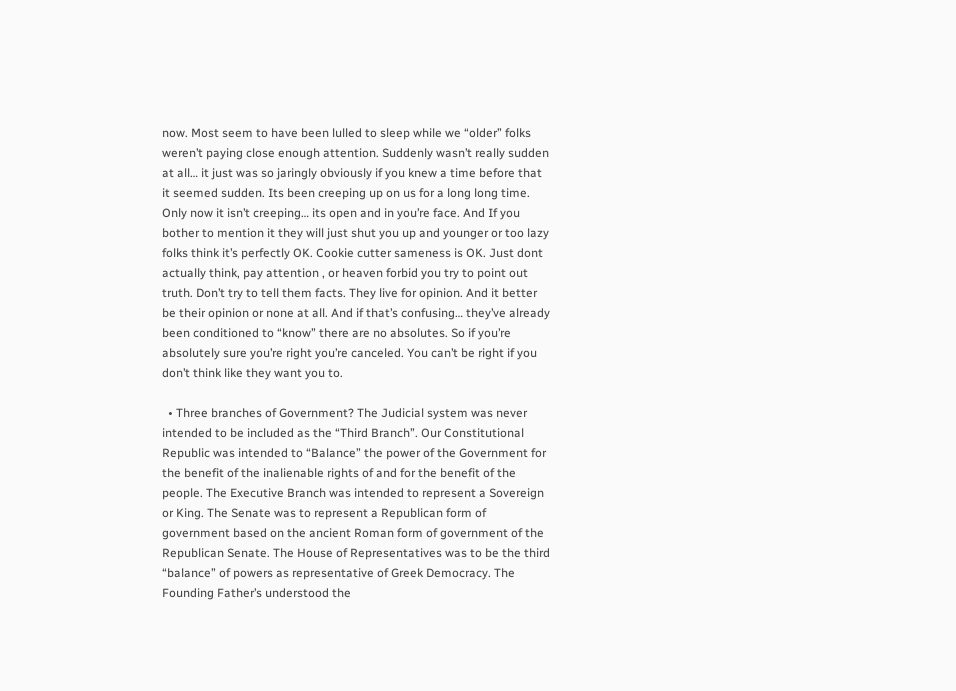now. Most seem to have been lulled to sleep while we “older” folks weren’t paying close enough attention. Suddenly wasn’t really sudden at all… it just was so jaringly obviously if you knew a time before that it seemed sudden. Its been creeping up on us for a long long time. Only now it isn’t creeping… its open and in you’re face. And If you bother to mention it they will just shut you up and younger or too lazy folks think it’s perfectly OK. Cookie cutter sameness is OK. Just dont actually think, pay attention , or heaven forbid you try to point out truth. Don’t try to tell them facts. They live for opinion. And it better be their opinion or none at all. And if that’s confusing… they’ve already been conditioned to “know” there are no absolutes. So if you’re absolutely sure you’re right you’re canceled. You can’t be right if you don’t think like they want you to.

  • Three branches of Government? The Judicial system was never intended to be included as the “Third Branch”. Our Constitutional Republic was intended to “Balance” the power of the Government for the benefit of the inalienable rights of and for the benefit of the people. The Executive Branch was intended to represent a Sovereign or King. The Senate was to represent a Republican form of government based on the ancient Roman form of government of the Republican Senate. The House of Representatives was to be the third “balance” of powers as representative of Greek Democracy. The Founding Father’s understood the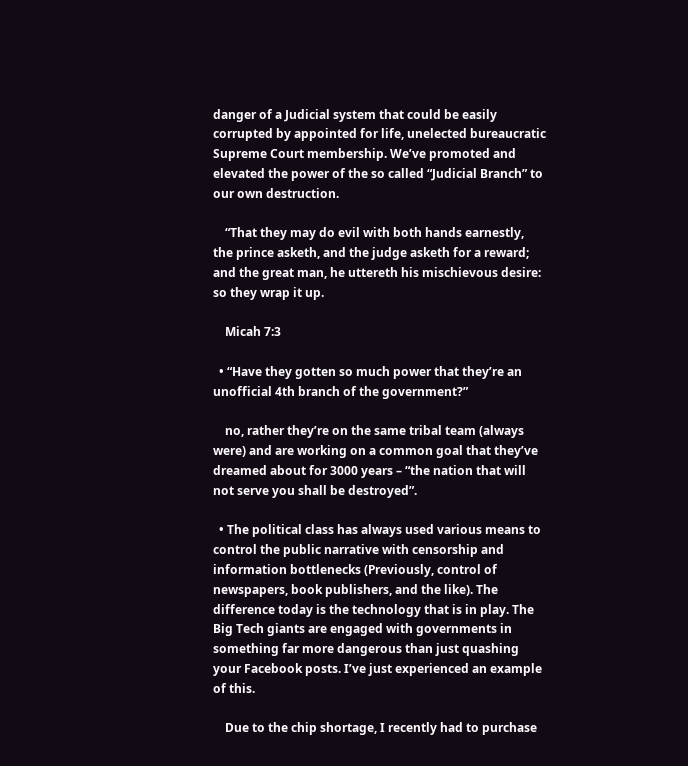danger of a Judicial system that could be easily corrupted by appointed for life, unelected bureaucratic Supreme Court membership. We’ve promoted and elevated the power of the so called “Judicial Branch” to our own destruction.

    “That they may do evil with both hands earnestly, the prince asketh, and the judge asketh for a reward; and the great man, he uttereth his mischievous desire: so they wrap it up.

    Micah 7:3

  • “Have they gotten so much power that they’re an unofficial 4th branch of the government?”

    no, rather they’re on the same tribal team (always were) and are working on a common goal that they’ve dreamed about for 3000 years – “the nation that will not serve you shall be destroyed”.

  • The political class has always used various means to control the public narrative with censorship and information bottlenecks (Previously, control of newspapers, book publishers, and the like). The difference today is the technology that is in play. The Big Tech giants are engaged with governments in something far more dangerous than just quashing your Facebook posts. I’ve just experienced an example of this.

    Due to the chip shortage, I recently had to purchase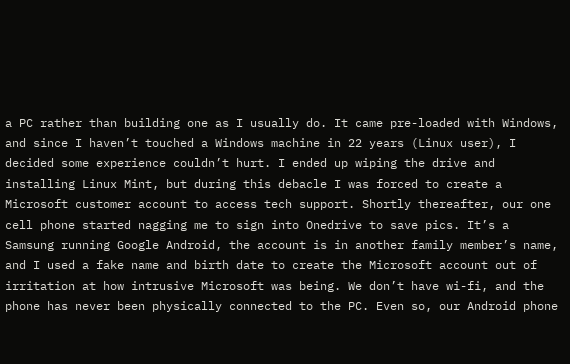a PC rather than building one as I usually do. It came pre-loaded with Windows, and since I haven’t touched a Windows machine in 22 years (Linux user), I decided some experience couldn’t hurt. I ended up wiping the drive and installing Linux Mint, but during this debacle I was forced to create a Microsoft customer account to access tech support. Shortly thereafter, our one cell phone started nagging me to sign into Onedrive to save pics. It’s a Samsung running Google Android, the account is in another family member’s name, and I used a fake name and birth date to create the Microsoft account out of irritation at how intrusive Microsoft was being. We don’t have wi-fi, and the phone has never been physically connected to the PC. Even so, our Android phone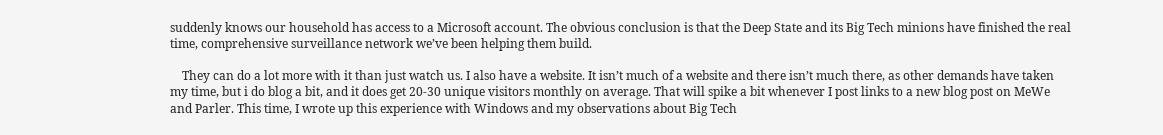suddenly knows our household has access to a Microsoft account. The obvious conclusion is that the Deep State and its Big Tech minions have finished the real time, comprehensive surveillance network we’ve been helping them build.

    They can do a lot more with it than just watch us. I also have a website. It isn’t much of a website and there isn’t much there, as other demands have taken my time, but i do blog a bit, and it does get 20-30 unique visitors monthly on average. That will spike a bit whenever I post links to a new blog post on MeWe and Parler. This time, I wrote up this experience with Windows and my observations about Big Tech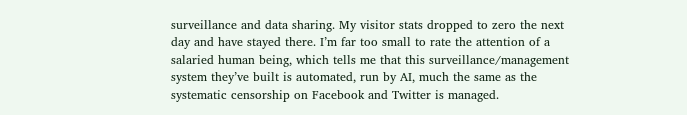surveillance and data sharing. My visitor stats dropped to zero the next day and have stayed there. I’m far too small to rate the attention of a salaried human being, which tells me that this surveillance/management system they’ve built is automated, run by AI, much the same as the systematic censorship on Facebook and Twitter is managed.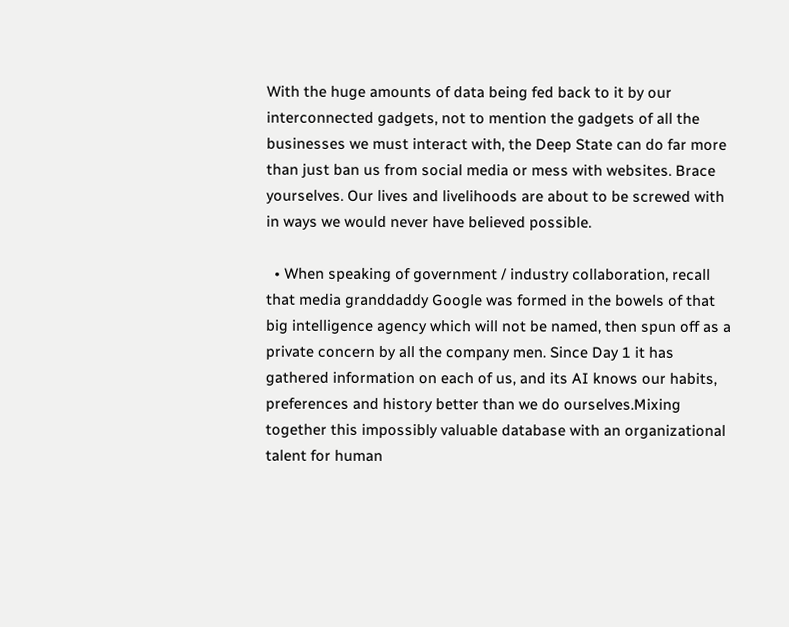With the huge amounts of data being fed back to it by our interconnected gadgets, not to mention the gadgets of all the businesses we must interact with, the Deep State can do far more than just ban us from social media or mess with websites. Brace yourselves. Our lives and livelihoods are about to be screwed with in ways we would never have believed possible.

  • When speaking of government / industry collaboration, recall that media granddaddy Google was formed in the bowels of that big intelligence agency which will not be named, then spun off as a private concern by all the company men. Since Day 1 it has gathered information on each of us, and its AI knows our habits, preferences and history better than we do ourselves.Mixing together this impossibly valuable database with an organizational talent for human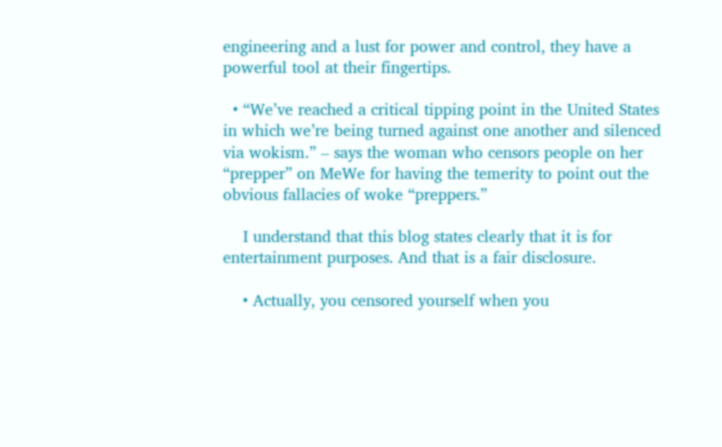engineering and a lust for power and control, they have a powerful tool at their fingertips.

  • “We’ve reached a critical tipping point in the United States in which we’re being turned against one another and silenced via wokism.” – says the woman who censors people on her “prepper” on MeWe for having the temerity to point out the obvious fallacies of woke “preppers.”

    I understand that this blog states clearly that it is for entertainment purposes. And that is a fair disclosure.

    • Actually, you censored yourself when you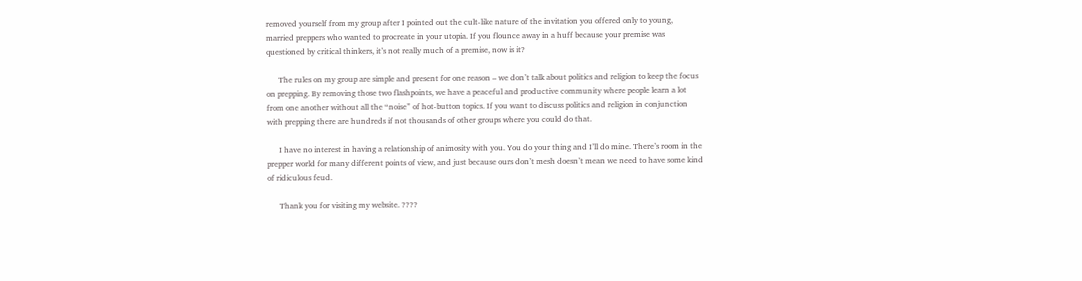removed yourself from my group after I pointed out the cult-like nature of the invitation you offered only to young, married preppers who wanted to procreate in your utopia. If you flounce away in a huff because your premise was questioned by critical thinkers, it’s not really much of a premise, now is it?

      The rules on my group are simple and present for one reason – we don’t talk about politics and religion to keep the focus on prepping. By removing those two flashpoints, we have a peaceful and productive community where people learn a lot from one another without all the “noise” of hot-button topics. If you want to discuss politics and religion in conjunction with prepping there are hundreds if not thousands of other groups where you could do that.

      I have no interest in having a relationship of animosity with you. You do your thing and I’ll do mine. There’s room in the prepper world for many different points of view, and just because ours don’t mesh doesn’t mean we need to have some kind of ridiculous feud.

      Thank you for visiting my website. ????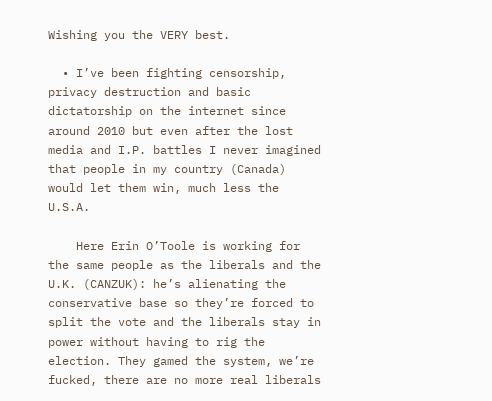Wishing you the VERY best.

  • I’ve been fighting censorship, privacy destruction and basic dictatorship on the internet since around 2010 but even after the lost media and I.P. battles I never imagined that people in my country (Canada) would let them win, much less the U.S.A.

    Here Erin O’Toole is working for the same people as the liberals and the U.K. (CANZUK): he’s alienating the conservative base so they’re forced to split the vote and the liberals stay in power without having to rig the election. They gamed the system, we’re fucked, there are no more real liberals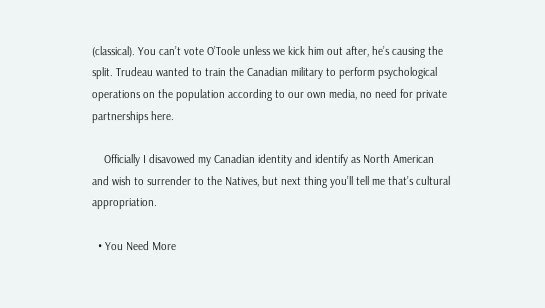(classical). You can’t vote O’Toole unless we kick him out after, he’s causing the split. Trudeau wanted to train the Canadian military to perform psychological operations on the population according to our own media, no need for private partnerships here.

    Officially I disavowed my Canadian identity and identify as North American and wish to surrender to the Natives, but next thing you’ll tell me that’s cultural appropriation.

  • You Need More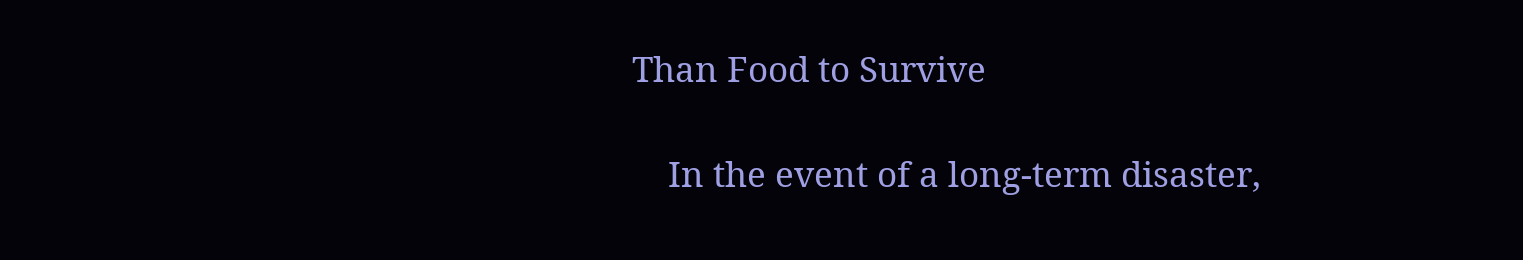Than Food to Survive

    In the event of a long-term disaster,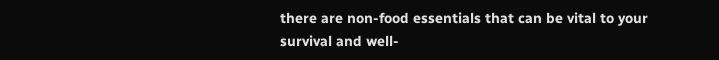there are non-food essentials that can be vital to your survival and well-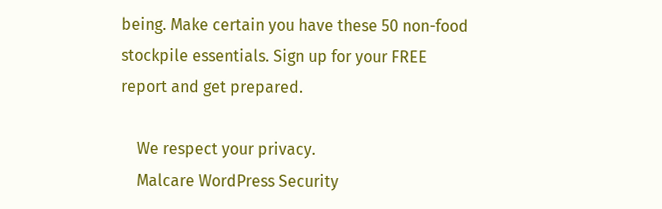being. Make certain you have these 50 non-food stockpile essentials. Sign up for your FREE report and get prepared.

    We respect your privacy.
    Malcare WordPress Security